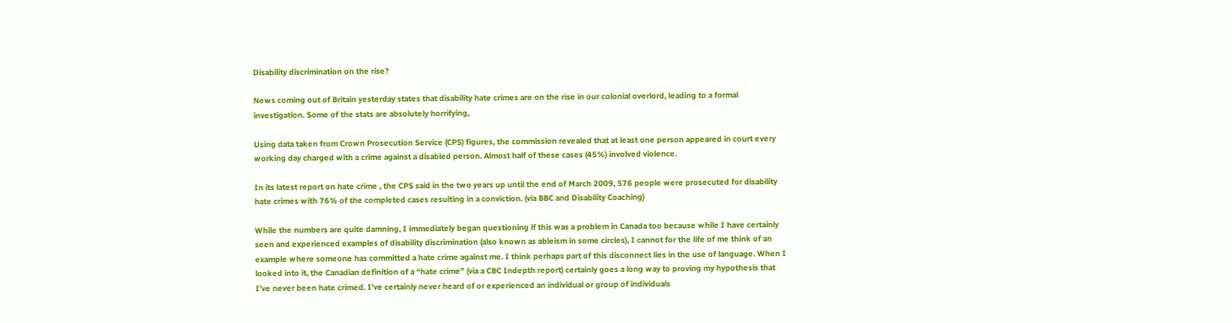Disability discrimination on the rise?

News coming out of Britain yesterday states that disability hate crimes are on the rise in our colonial overlord, leading to a formal investigation. Some of the stats are absolutely horrifying,

Using data taken from Crown Prosecution Service (CPS) figures, the commission revealed that at least one person appeared in court every working day charged with a crime against a disabled person. Almost half of these cases (45%) involved violence.

In its latest report on hate crime , the CPS said in the two years up until the end of March 2009, 576 people were prosecuted for disability hate crimes with 76% of the completed cases resulting in a conviction. (via BBC and Disability Coaching)

While the numbers are quite damning, I immediately began questioning if this was a problem in Canada too because while I have certainly seen and experienced examples of disability discrimination (also known as ableism in some circles), I cannot for the life of me think of an example where someone has committed a hate crime against me. I think perhaps part of this disconnect lies in the use of language. When I looked into it, the Canadian definition of a “hate crime” (via a CBC Indepth report) certainly goes a long way to proving my hypothesis that I’ve never been hate crimed. I’ve certainly never heard of or experienced an individual or group of individuals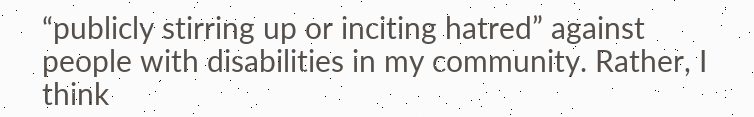“publicly stirring up or inciting hatred” against people with disabilities in my community. Rather, I think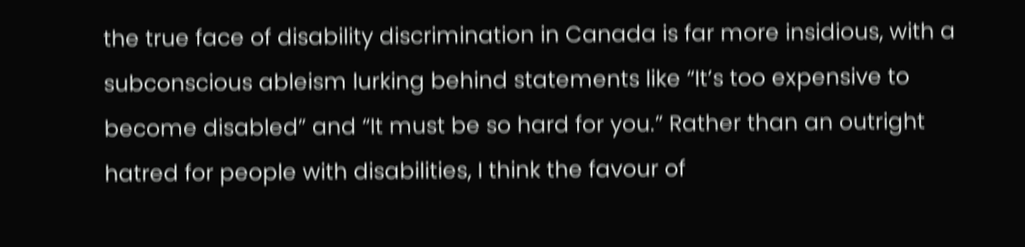the true face of disability discrimination in Canada is far more insidious, with a subconscious ableism lurking behind statements like “It’s too expensive to become disabled” and “It must be so hard for you.” Rather than an outright hatred for people with disabilities, I think the favour of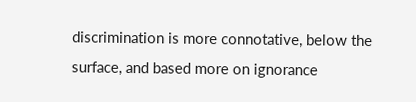discrimination is more connotative, below the surface, and based more on ignorance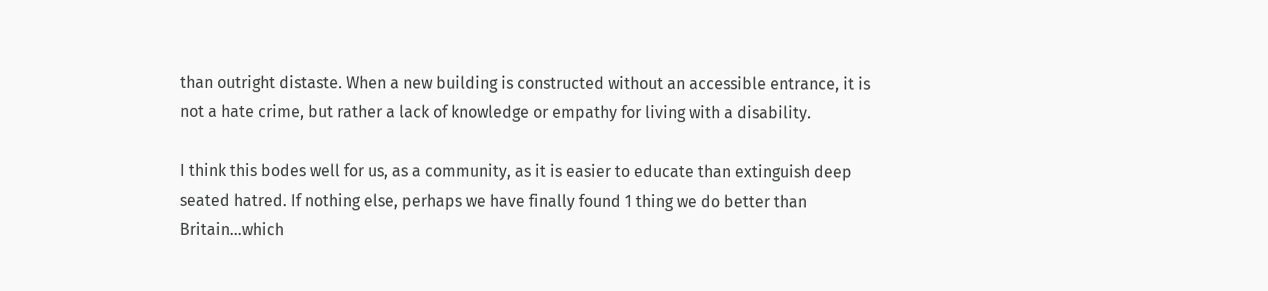than outright distaste. When a new building is constructed without an accessible entrance, it is not a hate crime, but rather a lack of knowledge or empathy for living with a disability.

I think this bodes well for us, as a community, as it is easier to educate than extinguish deep seated hatred. If nothing else, perhaps we have finally found 1 thing we do better than Britain…which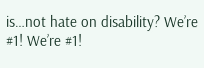is…not hate on disability? We’re #1! We’re #1!